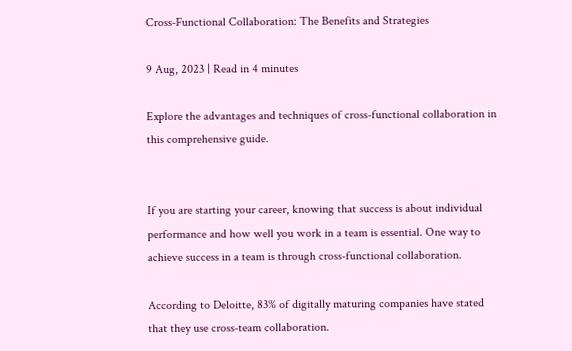Cross-Functional Collaboration: The Benefits and Strategies

9 Aug, 2023 | Read in 4 minutes

Explore the advantages and techniques of cross-functional collaboration in this comprehensive guide.


If you are starting your career, knowing that success is about individual performance and how well you work in a team is essential. One way to achieve success in a team is through cross-functional collaboration.

According to Deloitte, 83% of digitally maturing companies have stated that they use cross-team collaboration.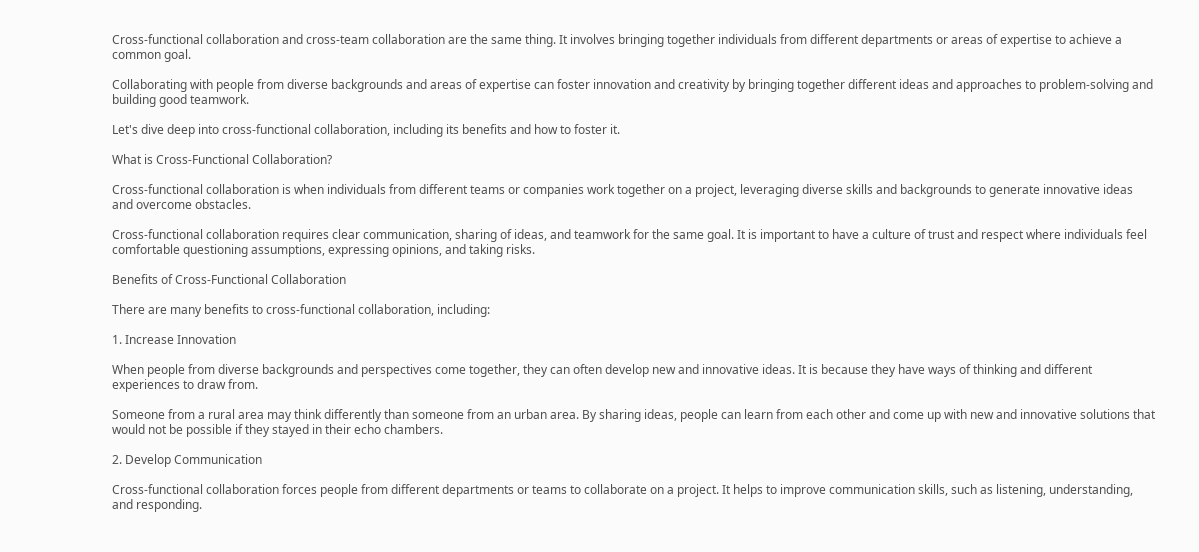Cross-functional collaboration and cross-team collaboration are the same thing. It involves bringing together individuals from different departments or areas of expertise to achieve a common goal.

Collaborating with people from diverse backgrounds and areas of expertise can foster innovation and creativity by bringing together different ideas and approaches to problem-solving and building good teamwork.

Let's dive deep into cross-functional collaboration, including its benefits and how to foster it.

What is Cross-Functional Collaboration?

Cross-functional collaboration is when individuals from different teams or companies work together on a project, leveraging diverse skills and backgrounds to generate innovative ideas and overcome obstacles.

Cross-functional collaboration requires clear communication, sharing of ideas, and teamwork for the same goal. It is important to have a culture of trust and respect where individuals feel comfortable questioning assumptions, expressing opinions, and taking risks.

Benefits of Cross-Functional Collaboration

There are many benefits to cross-functional collaboration, including:

1. Increase Innovation

When people from diverse backgrounds and perspectives come together, they can often develop new and innovative ideas. It is because they have ways of thinking and different experiences to draw from.

Someone from a rural area may think differently than someone from an urban area. By sharing ideas, people can learn from each other and come up with new and innovative solutions that would not be possible if they stayed in their echo chambers.

2. Develop Communication

Cross-functional collaboration forces people from different departments or teams to collaborate on a project. It helps to improve communication skills, such as listening, understanding, and responding.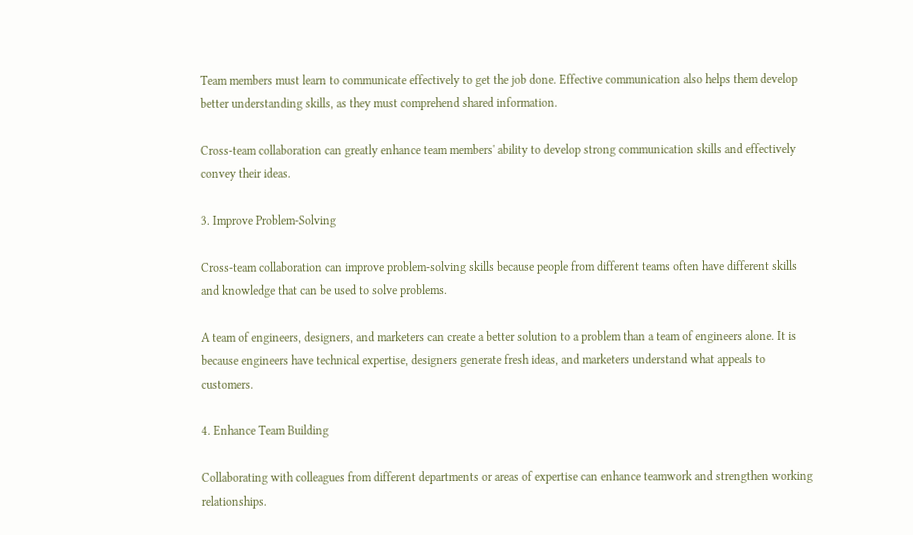Team members must learn to communicate effectively to get the job done. Effective communication also helps them develop better understanding skills, as they must comprehend shared information.

Cross-team collaboration can greatly enhance team members' ability to develop strong communication skills and effectively convey their ideas.

3. Improve Problem-Solving

Cross-team collaboration can improve problem-solving skills because people from different teams often have different skills and knowledge that can be used to solve problems.

A team of engineers, designers, and marketers can create a better solution to a problem than a team of engineers alone. It is because engineers have technical expertise, designers generate fresh ideas, and marketers understand what appeals to customers.

4. Enhance Team Building

Collaborating with colleagues from different departments or areas of expertise can enhance teamwork and strengthen working relationships.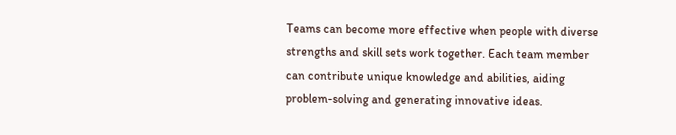Teams can become more effective when people with diverse strengths and skill sets work together. Each team member can contribute unique knowledge and abilities, aiding problem-solving and generating innovative ideas.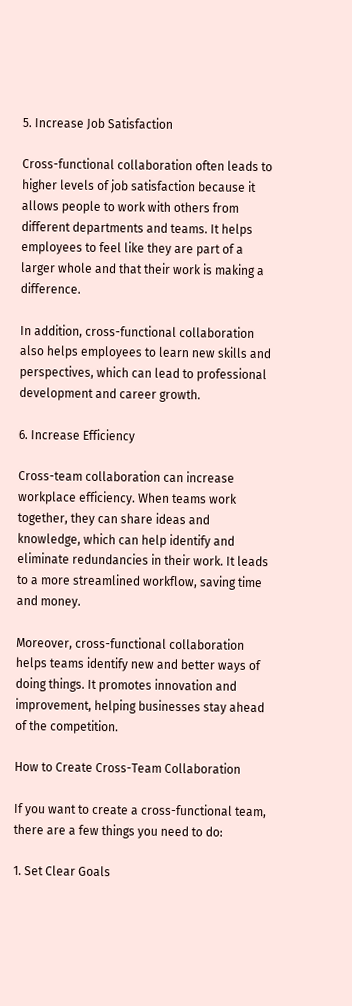5. Increase Job Satisfaction

Cross-functional collaboration often leads to higher levels of job satisfaction because it allows people to work with others from different departments and teams. It helps employees to feel like they are part of a larger whole and that their work is making a difference.

In addition, cross-functional collaboration also helps employees to learn new skills and perspectives, which can lead to professional development and career growth.

6. Increase Efficiency

Cross-team collaboration can increase workplace efficiency. When teams work together, they can share ideas and knowledge, which can help identify and eliminate redundancies in their work. It leads to a more streamlined workflow, saving time and money.

Moreover, cross-functional collaboration helps teams identify new and better ways of doing things. It promotes innovation and improvement, helping businesses stay ahead of the competition.

How to Create Cross-Team Collaboration

If you want to create a cross-functional team, there are a few things you need to do:

1. Set Clear Goals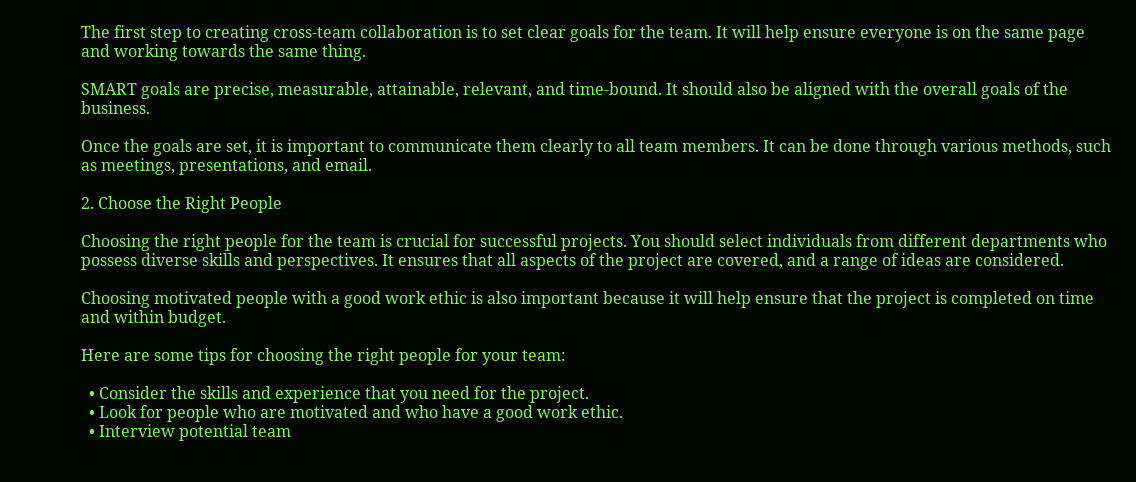The first step to creating cross-team collaboration is to set clear goals for the team. It will help ensure everyone is on the same page and working towards the same thing.

SMART goals are precise, measurable, attainable, relevant, and time-bound. It should also be aligned with the overall goals of the business.

Once the goals are set, it is important to communicate them clearly to all team members. It can be done through various methods, such as meetings, presentations, and email.

2. Choose the Right People

Choosing the right people for the team is crucial for successful projects. You should select individuals from different departments who possess diverse skills and perspectives. It ensures that all aspects of the project are covered, and a range of ideas are considered.

Choosing motivated people with a good work ethic is also important because it will help ensure that the project is completed on time and within budget.

Here are some tips for choosing the right people for your team:

  • Consider the skills and experience that you need for the project.
  • Look for people who are motivated and who have a good work ethic.
  • Interview potential team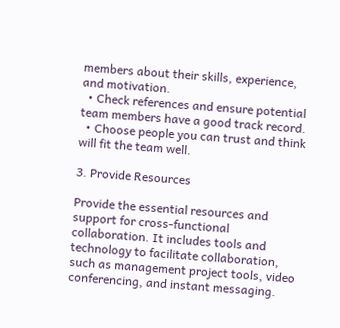members about their skills, experience, and motivation.
  • Check references and ensure potential team members have a good track record.
  • Choose people you can trust and think will fit the team well.

3. Provide Resources

Provide the essential resources and support for cross-functional collaboration. It includes tools and technology to facilitate collaboration, such as management project tools, video conferencing, and instant messaging.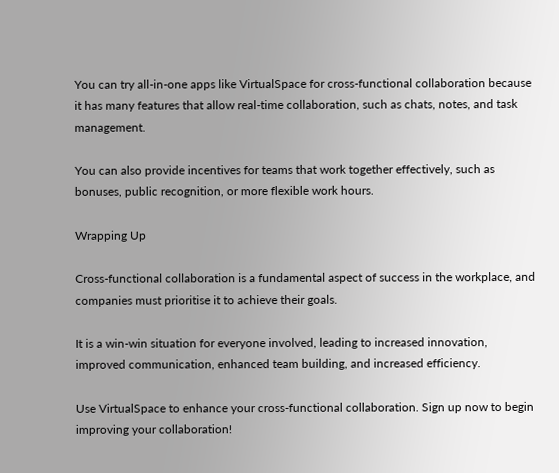You can try all-in-one apps like VirtualSpace for cross-functional collaboration because it has many features that allow real-time collaboration, such as chats, notes, and task management.

You can also provide incentives for teams that work together effectively, such as bonuses, public recognition, or more flexible work hours.

Wrapping Up

Cross-functional collaboration is a fundamental aspect of success in the workplace, and companies must prioritise it to achieve their goals.

It is a win-win situation for everyone involved, leading to increased innovation, improved communication, enhanced team building, and increased efficiency.

Use VirtualSpace to enhance your cross-functional collaboration. Sign up now to begin improving your collaboration!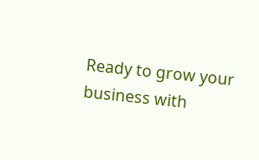Ready to grow your business with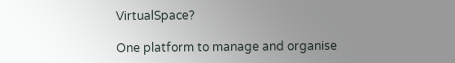VirtualSpace?

One platform to manage and organise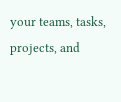your teams, tasks, projects, and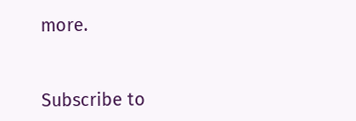more.


Subscribe to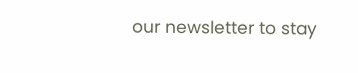our newsletter to stay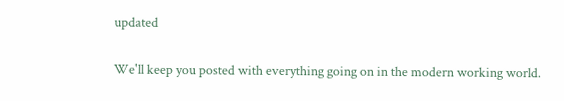updated

We'll keep you posted with everything going on in the modern working world.